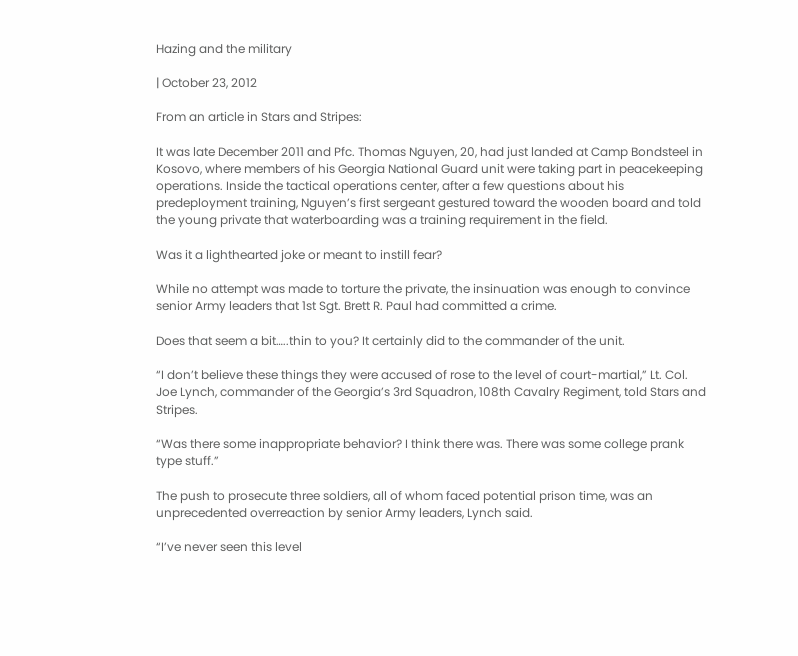Hazing and the military

| October 23, 2012

From an article in Stars and Stripes:

It was late December 2011 and Pfc. Thomas Nguyen, 20, had just landed at Camp Bondsteel in Kosovo, where members of his Georgia National Guard unit were taking part in peacekeeping operations. Inside the tactical operations center, after a few questions about his predeployment training, Nguyen’s first sergeant gestured toward the wooden board and told the young private that waterboarding was a training requirement in the field.

Was it a lighthearted joke or meant to instill fear?

While no attempt was made to torture the private, the insinuation was enough to convince senior Army leaders that 1st Sgt. Brett R. Paul had committed a crime.

Does that seem a bit…..thin to you? It certainly did to the commander of the unit.

“I don’t believe these things they were accused of rose to the level of court-martial,” Lt. Col. Joe Lynch, commander of the Georgia’s 3rd Squadron, 108th Cavalry Regiment, told Stars and Stripes.

“Was there some inappropriate behavior? I think there was. There was some college prank type stuff.”

The push to prosecute three soldiers, all of whom faced potential prison time, was an unprecedented overreaction by senior Army leaders, Lynch said.

“I’ve never seen this level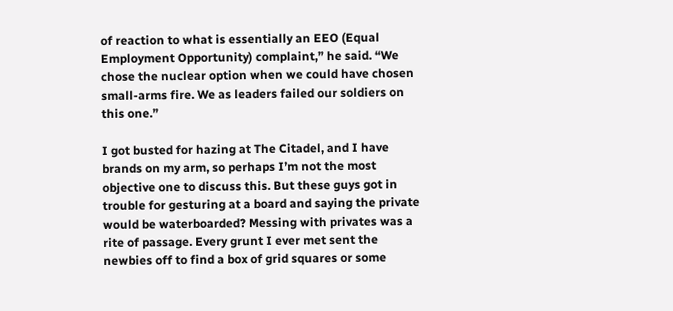of reaction to what is essentially an EEO (Equal Employment Opportunity) complaint,” he said. “We chose the nuclear option when we could have chosen small-arms fire. We as leaders failed our soldiers on this one.”

I got busted for hazing at The Citadel, and I have brands on my arm, so perhaps I’m not the most objective one to discuss this. But these guys got in trouble for gesturing at a board and saying the private would be waterboarded? Messing with privates was a rite of passage. Every grunt I ever met sent the newbies off to find a box of grid squares or some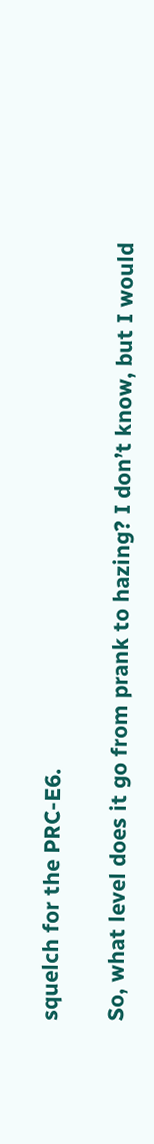squelch for the PRC-E6.

So, what level does it go from prank to hazing? I don’t know, but I would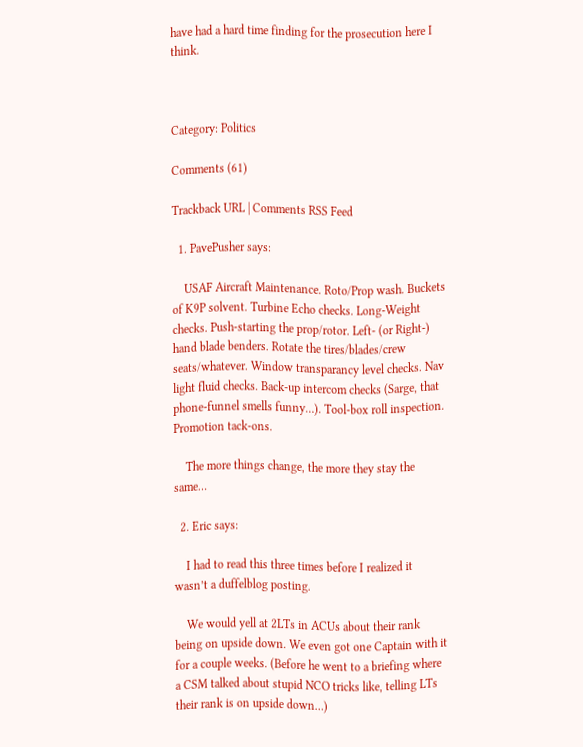have had a hard time finding for the prosecution here I think.



Category: Politics

Comments (61)

Trackback URL | Comments RSS Feed

  1. PavePusher says:

    USAF Aircraft Maintenance. Roto/Prop wash. Buckets of K9P solvent. Turbine Echo checks. Long-Weight checks. Push-starting the prop/rotor. Left- (or Right-) hand blade benders. Rotate the tires/blades/crew seats/whatever. Window transparancy level checks. Nav light fluid checks. Back-up intercom checks (Sarge, that phone-funnel smells funny…). Tool-box roll inspection. Promotion tack-ons.

    The more things change, the more they stay the same…

  2. Eric says:

    I had to read this three times before I realized it wasn’t a duffelblog posting.

    We would yell at 2LTs in ACUs about their rank being on upside down. We even got one Captain with it for a couple weeks. (Before he went to a briefing where a CSM talked about stupid NCO tricks like, telling LTs their rank is on upside down…)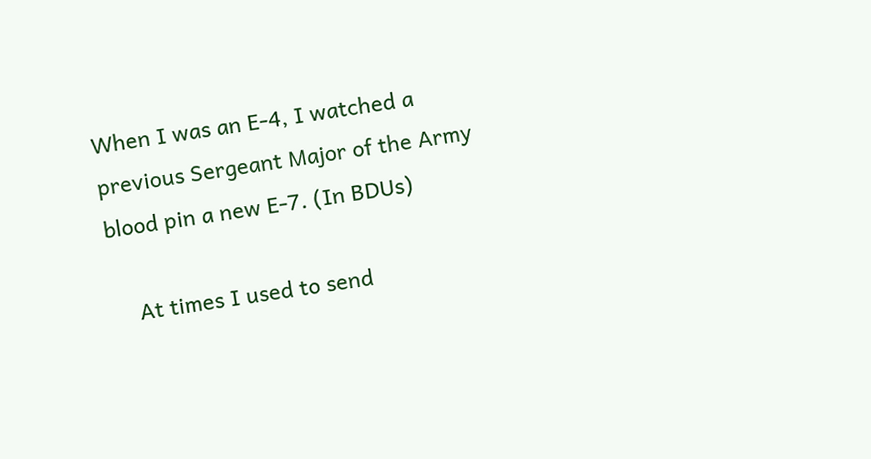When I was an E-4, I watched a previous Sergeant Major of the Army blood pin a new E-7. (In BDUs)

    At times I used to send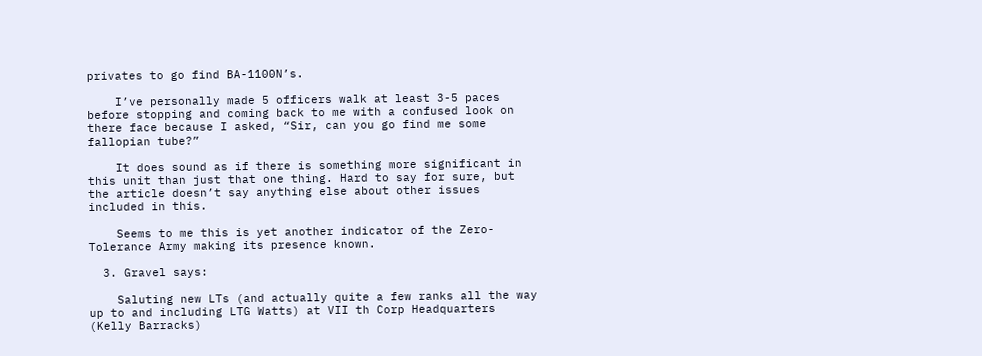privates to go find BA-1100N’s.

    I’ve personally made 5 officers walk at least 3-5 paces before stopping and coming back to me with a confused look on there face because I asked, “Sir, can you go find me some fallopian tube?”

    It does sound as if there is something more significant in this unit than just that one thing. Hard to say for sure, but the article doesn’t say anything else about other issues included in this.

    Seems to me this is yet another indicator of the Zero-Tolerance Army making its presence known.

  3. Gravel says:

    Saluting new LTs (and actually quite a few ranks all the way up to and including LTG Watts) at VII th Corp Headquarters (Kelly Barracks)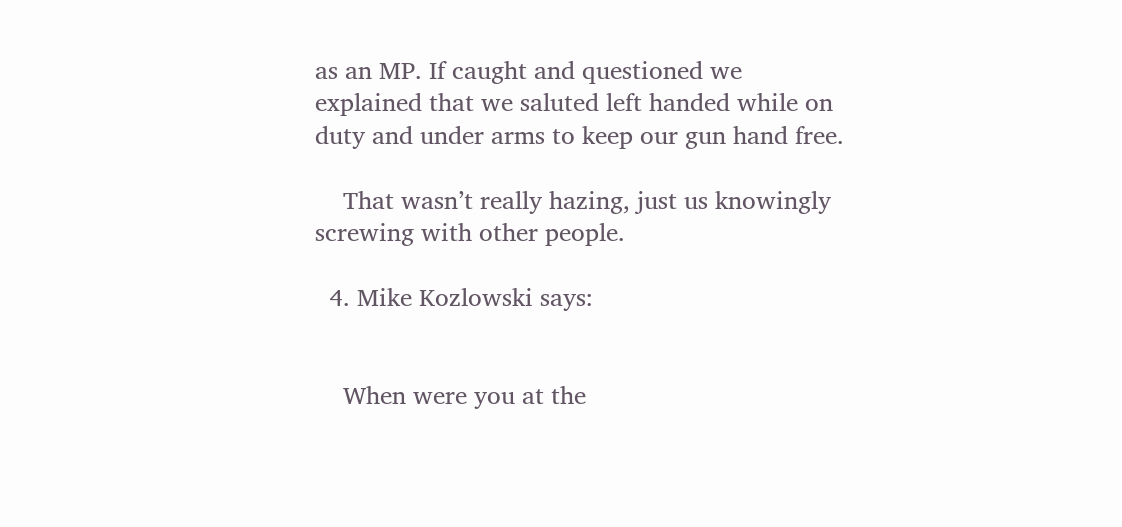as an MP. If caught and questioned we explained that we saluted left handed while on duty and under arms to keep our gun hand free.

    That wasn’t really hazing, just us knowingly screwing with other people.

  4. Mike Kozlowski says:


    When were you at the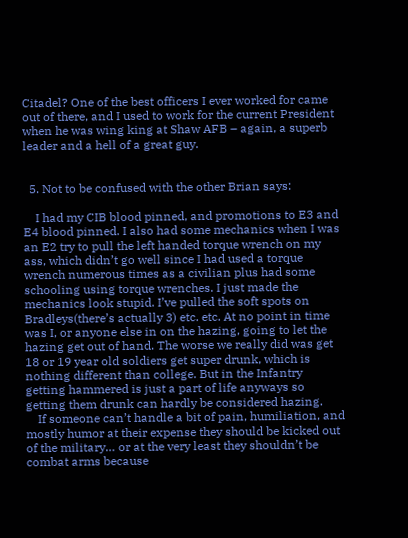Citadel? One of the best officers I ever worked for came out of there, and I used to work for the current President when he was wing king at Shaw AFB – again, a superb leader and a hell of a great guy.


  5. Not to be confused with the other Brian says:

    I had my CIB blood pinned, and promotions to E3 and E4 blood pinned. I also had some mechanics when I was an E2 try to pull the left handed torque wrench on my ass, which didn’t go well since I had used a torque wrench numerous times as a civilian plus had some schooling using torque wrenches. I just made the mechanics look stupid. I’ve pulled the soft spots on Bradleys(there’s actually 3) etc. etc. At no point in time was I, or anyone else in on the hazing, going to let the hazing get out of hand. The worse we really did was get 18 or 19 year old soldiers get super drunk, which is nothing different than college. But in the Infantry getting hammered is just a part of life anyways so getting them drunk can hardly be considered hazing.
    If someone can’t handle a bit of pain, humiliation, and mostly humor at their expense they should be kicked out of the military… or at the very least they shouldn’t be combat arms because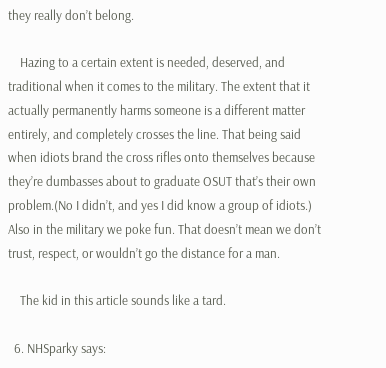they really don’t belong.

    Hazing to a certain extent is needed, deserved, and traditional when it comes to the military. The extent that it actually permanently harms someone is a different matter entirely, and completely crosses the line. That being said when idiots brand the cross rifles onto themselves because they’re dumbasses about to graduate OSUT that’s their own problem.(No I didn’t, and yes I did know a group of idiots.) Also in the military we poke fun. That doesn’t mean we don’t trust, respect, or wouldn’t go the distance for a man.

    The kid in this article sounds like a tard.

  6. NHSparky says: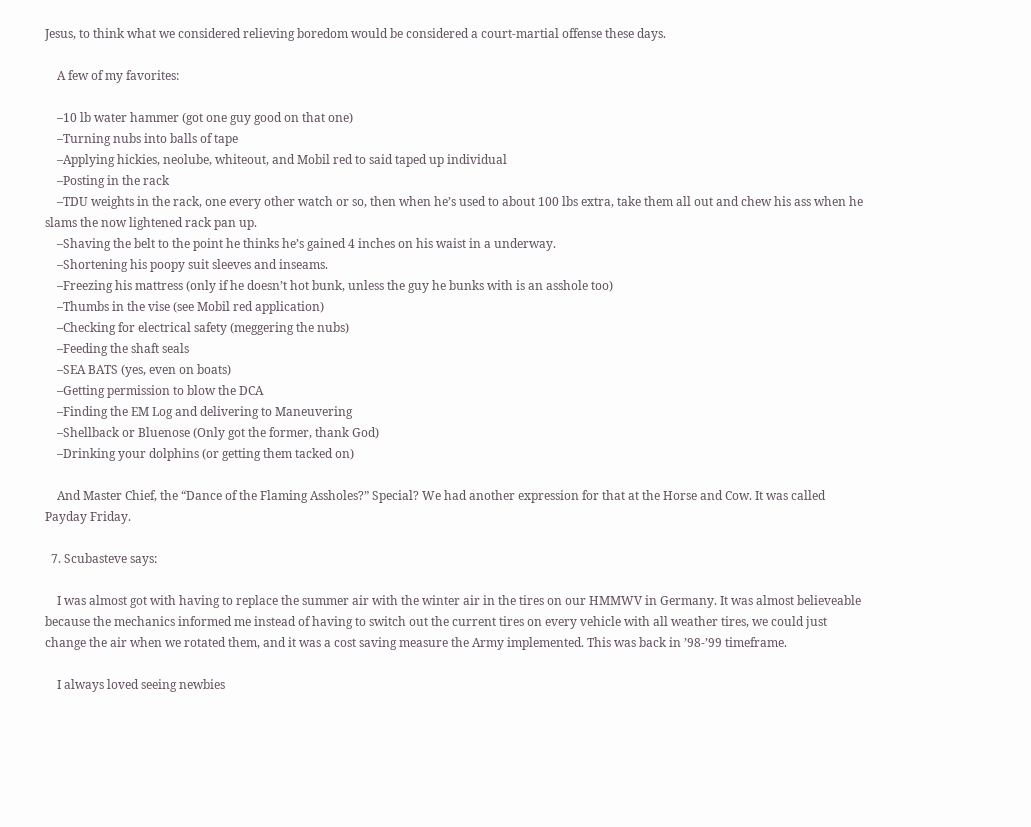Jesus, to think what we considered relieving boredom would be considered a court-martial offense these days.

    A few of my favorites:

    –10 lb water hammer (got one guy good on that one)
    –Turning nubs into balls of tape
    –Applying hickies, neolube, whiteout, and Mobil red to said taped up individual
    –Posting in the rack
    –TDU weights in the rack, one every other watch or so, then when he’s used to about 100 lbs extra, take them all out and chew his ass when he slams the now lightened rack pan up.
    –Shaving the belt to the point he thinks he’s gained 4 inches on his waist in a underway.
    –Shortening his poopy suit sleeves and inseams.
    –Freezing his mattress (only if he doesn’t hot bunk, unless the guy he bunks with is an asshole too)
    –Thumbs in the vise (see Mobil red application)
    –Checking for electrical safety (meggering the nubs)
    –Feeding the shaft seals
    –SEA BATS (yes, even on boats)
    –Getting permission to blow the DCA
    –Finding the EM Log and delivering to Maneuvering
    –Shellback or Bluenose (Only got the former, thank God)
    –Drinking your dolphins (or getting them tacked on)

    And Master Chief, the “Dance of the Flaming Assholes?” Special? We had another expression for that at the Horse and Cow. It was called Payday Friday.

  7. Scubasteve says:

    I was almost got with having to replace the summer air with the winter air in the tires on our HMMWV in Germany. It was almost believeable because the mechanics informed me instead of having to switch out the current tires on every vehicle with all weather tires, we could just change the air when we rotated them, and it was a cost saving measure the Army implemented. This was back in ’98-’99 timeframe.

    I always loved seeing newbies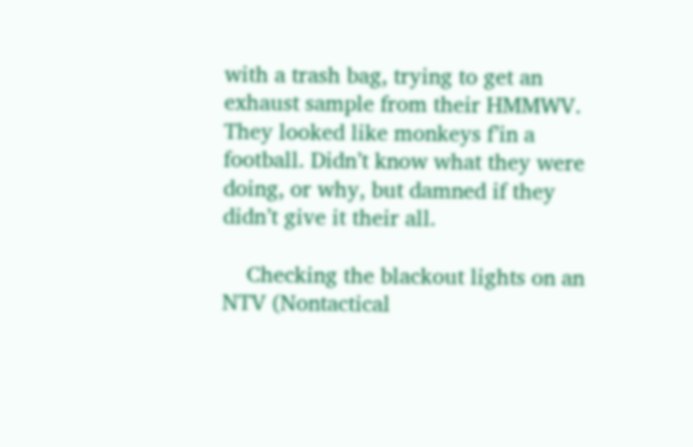with a trash bag, trying to get an exhaust sample from their HMMWV. They looked like monkeys f’in a football. Didn’t know what they were doing, or why, but damned if they didn’t give it their all.

    Checking the blackout lights on an NTV (Nontactical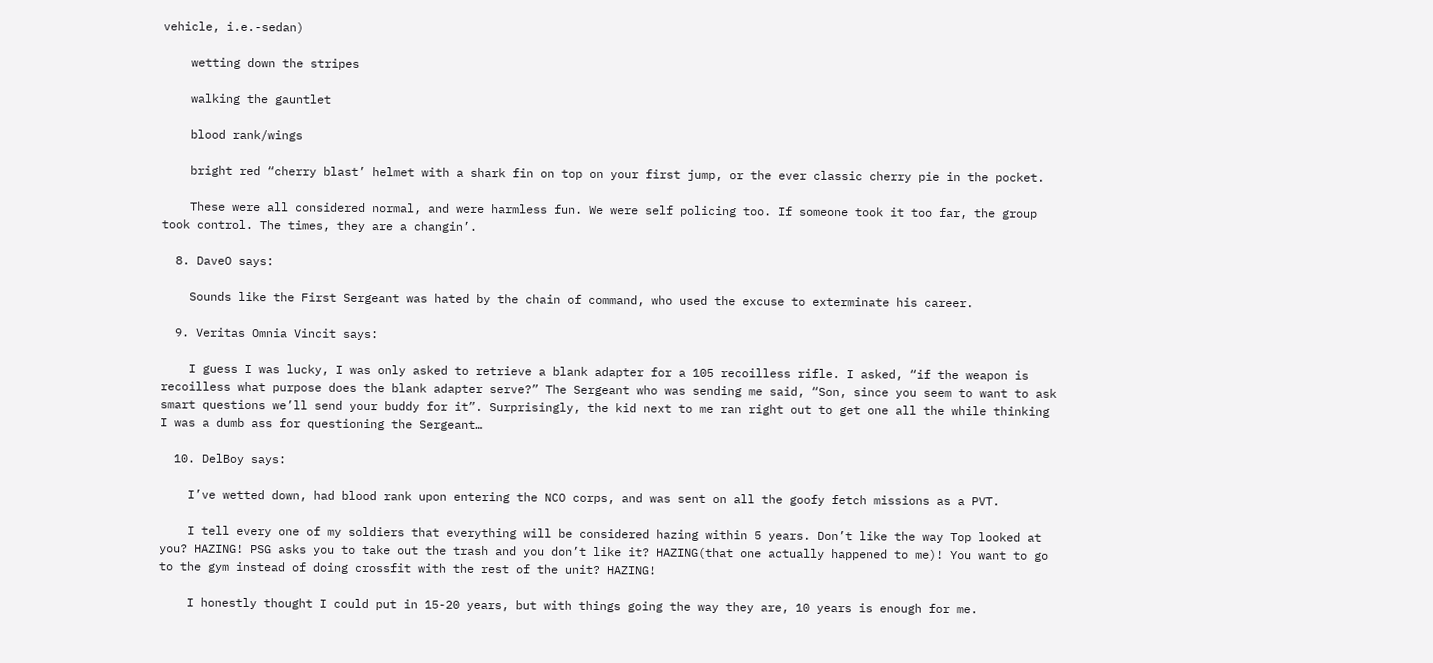vehicle, i.e.-sedan)

    wetting down the stripes

    walking the gauntlet

    blood rank/wings

    bright red “cherry blast’ helmet with a shark fin on top on your first jump, or the ever classic cherry pie in the pocket.

    These were all considered normal, and were harmless fun. We were self policing too. If someone took it too far, the group took control. The times, they are a changin’.

  8. DaveO says:

    Sounds like the First Sergeant was hated by the chain of command, who used the excuse to exterminate his career.

  9. Veritas Omnia Vincit says:

    I guess I was lucky, I was only asked to retrieve a blank adapter for a 105 recoilless rifle. I asked, “if the weapon is recoilless what purpose does the blank adapter serve?” The Sergeant who was sending me said, “Son, since you seem to want to ask smart questions we’ll send your buddy for it”. Surprisingly, the kid next to me ran right out to get one all the while thinking I was a dumb ass for questioning the Sergeant…

  10. DelBoy says:

    I’ve wetted down, had blood rank upon entering the NCO corps, and was sent on all the goofy fetch missions as a PVT.

    I tell every one of my soldiers that everything will be considered hazing within 5 years. Don’t like the way Top looked at you? HAZING! PSG asks you to take out the trash and you don’t like it? HAZING(that one actually happened to me)! You want to go to the gym instead of doing crossfit with the rest of the unit? HAZING!

    I honestly thought I could put in 15-20 years, but with things going the way they are, 10 years is enough for me.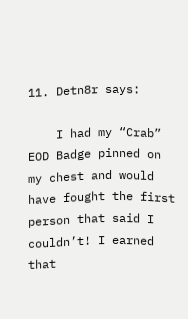11. Detn8r says:

    I had my “Crab” EOD Badge pinned on my chest and would have fought the first person that said I couldn’t! I earned that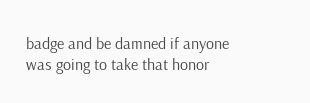badge and be damned if anyone was going to take that honor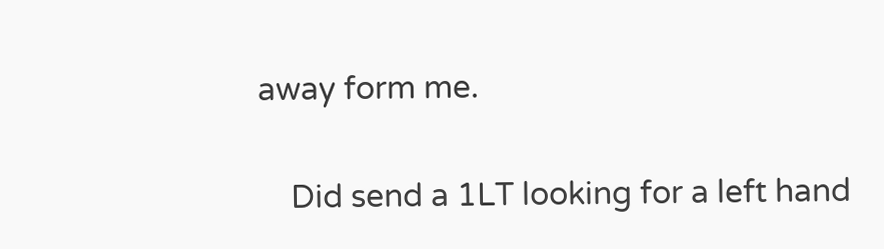away form me.

    Did send a 1LT looking for a left hand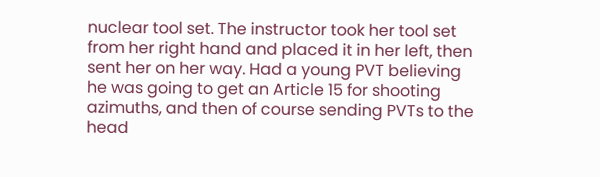nuclear tool set. The instructor took her tool set from her right hand and placed it in her left, then sent her on her way. Had a young PVT believing he was going to get an Article 15 for shooting azimuths, and then of course sending PVTs to the head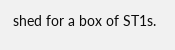shed for a box of ST1s.